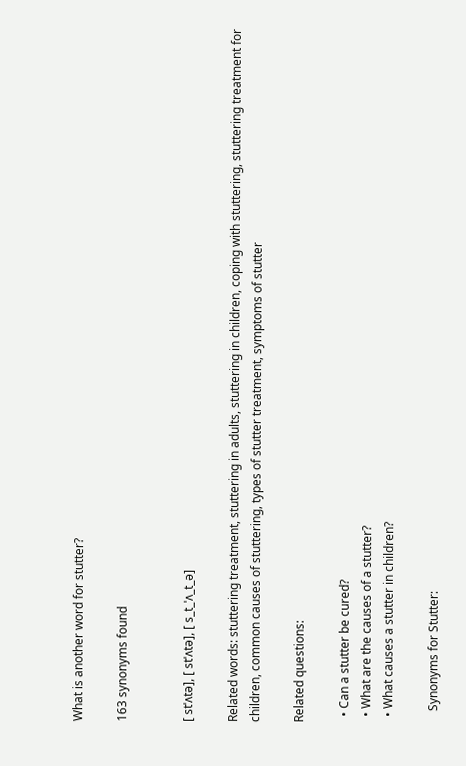What is another word for stutter?

163 synonyms found


[ stˈʌtə], [ stˈʌtə], [ s_t_ˈʌ_t_ə]

Related words: stuttering treatment, stuttering in adults, stuttering in children, coping with stuttering, stuttering treatment for children, common causes of stuttering, types of stutter treatment, symptoms of stutter

Related questions:

  • Can a stutter be cured?
  • What are the causes of a stutter?
  • What causes a stutter in children?

    Synonyms for Stutter: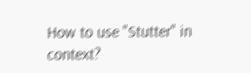How to use "Stutter" in context?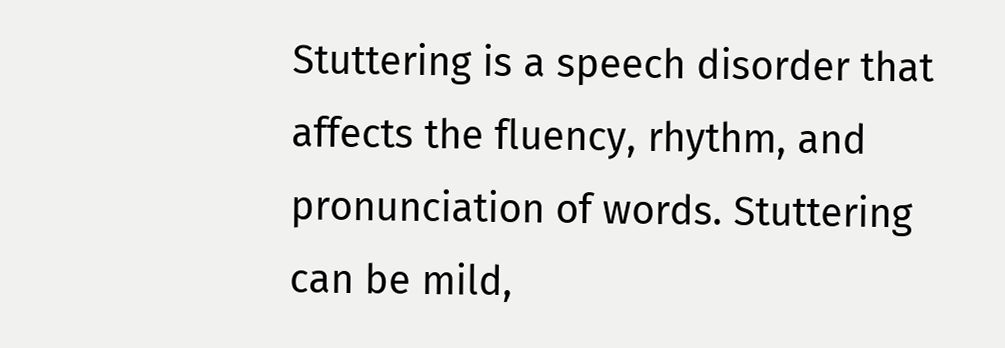Stuttering is a speech disorder that affects the fluency, rhythm, and pronunciation of words. Stuttering can be mild,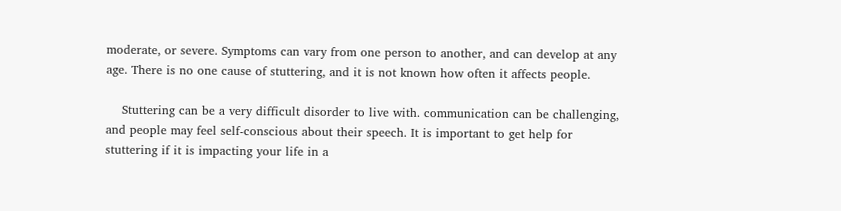moderate, or severe. Symptoms can vary from one person to another, and can develop at any age. There is no one cause of stuttering, and it is not known how often it affects people.

    Stuttering can be a very difficult disorder to live with. communication can be challenging, and people may feel self-conscious about their speech. It is important to get help for stuttering if it is impacting your life in a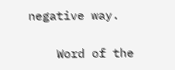negative way.

    Word of the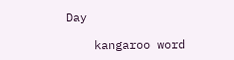Day

    kangaroo word